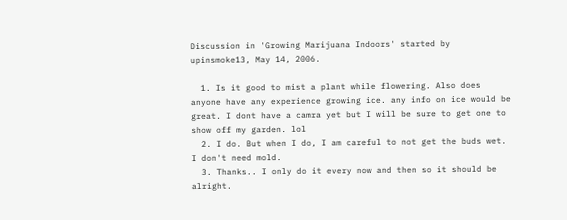Discussion in 'Growing Marijuana Indoors' started by upinsmoke13, May 14, 2006.

  1. Is it good to mist a plant while flowering. Also does anyone have any experience growing ice. any info on ice would be great. I dont have a camra yet but I will be sure to get one to show off my garden. lol
  2. I do. But when I do, I am careful to not get the buds wet. I don't need mold.
  3. Thanks.. I only do it every now and then so it should be alright.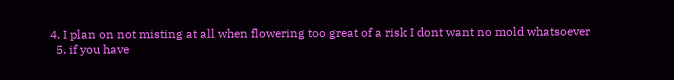4. I plan on not misting at all when flowering too great of a risk I dont want no mold whatsoever
  5. if you have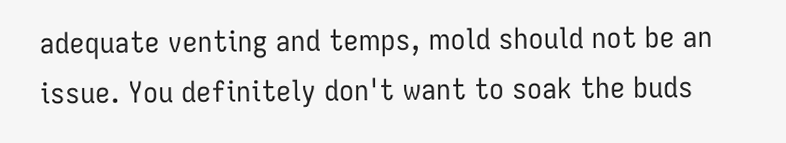adequate venting and temps, mold should not be an issue. You definitely don't want to soak the buds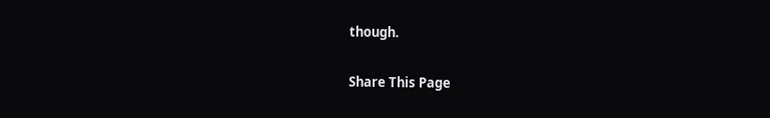though.

Share This Page